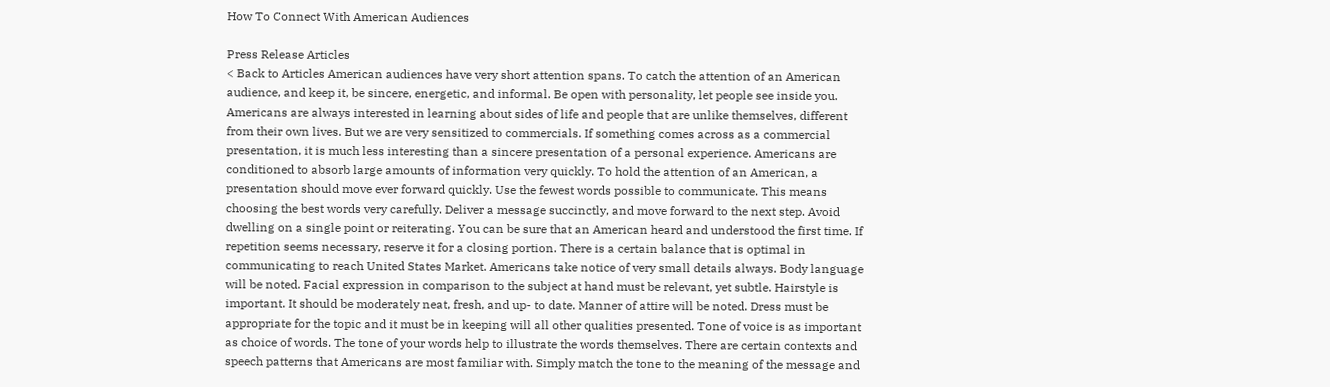How To Connect With American Audiences

Press Release Articles
< Back to Articles American audiences have very short attention spans. To catch the attention of an American audience, and keep it, be sincere, energetic, and informal. Be open with personality, let people see inside you. Americans are always interested in learning about sides of life and people that are unlike themselves, different from their own lives. But we are very sensitized to commercials. If something comes across as a commercial presentation, it is much less interesting than a sincere presentation of a personal experience. Americans are conditioned to absorb large amounts of information very quickly. To hold the attention of an American, a presentation should move ever forward quickly. Use the fewest words possible to communicate. This means choosing the best words very carefully. Deliver a message succinctly, and move forward to the next step. Avoid dwelling on a single point or reiterating. You can be sure that an American heard and understood the first time. If repetition seems necessary, reserve it for a closing portion. There is a certain balance that is optimal in communicating to reach United States Market. Americans take notice of very small details always. Body language will be noted. Facial expression in comparison to the subject at hand must be relevant, yet subtle. Hairstyle is important. It should be moderately neat, fresh, and up- to date. Manner of attire will be noted. Dress must be appropriate for the topic and it must be in keeping will all other qualities presented. Tone of voice is as important as choice of words. The tone of your words help to illustrate the words themselves. There are certain contexts and speech patterns that Americans are most familiar with. Simply match the tone to the meaning of the message and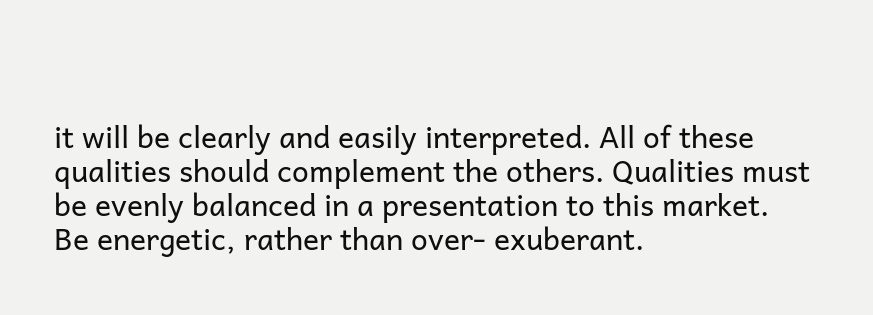it will be clearly and easily interpreted. All of these qualities should complement the others. Qualities must be evenly balanced in a presentation to this market. Be energetic, rather than over- exuberant.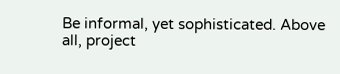Be informal, yet sophisticated. Above all, project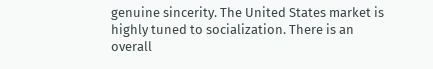genuine sincerity. The United States market is highly tuned to socialization. There is an overall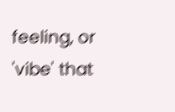feeling, or 'vibe' that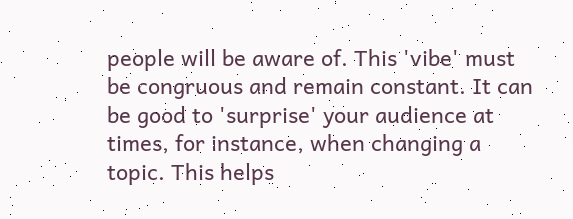people will be aware of. This 'vibe' must be congruous and remain constant. It can be good to 'surprise' your audience at times, for instance, when changing a topic. This helps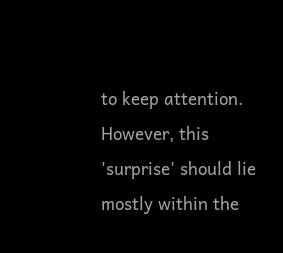to keep attention. However, this 'surprise' should lie mostly within the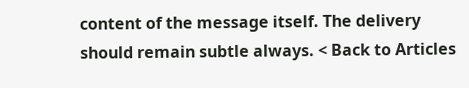content of the message itself. The delivery should remain subtle always. < Back to Articles